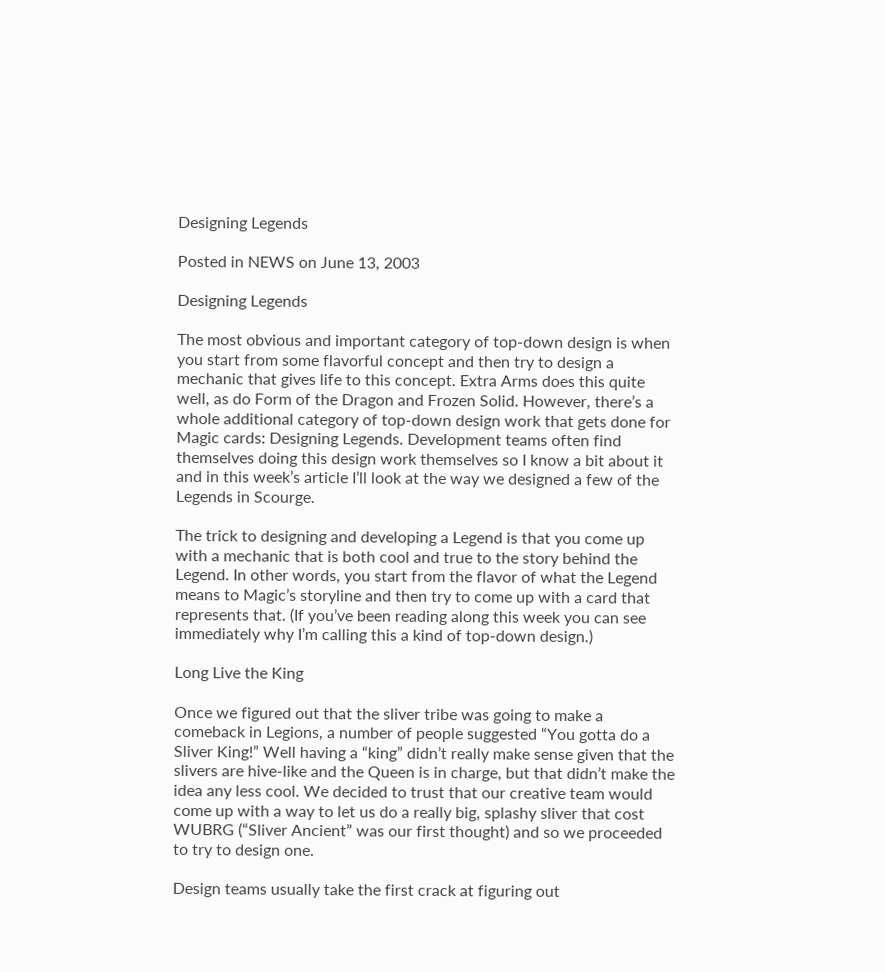Designing Legends

Posted in NEWS on June 13, 2003

Designing Legends

The most obvious and important category of top-down design is when you start from some flavorful concept and then try to design a mechanic that gives life to this concept. Extra Arms does this quite well, as do Form of the Dragon and Frozen Solid. However, there’s a whole additional category of top-down design work that gets done for Magic cards: Designing Legends. Development teams often find themselves doing this design work themselves so I know a bit about it and in this week’s article I’ll look at the way we designed a few of the Legends in Scourge.

The trick to designing and developing a Legend is that you come up with a mechanic that is both cool and true to the story behind the Legend. In other words, you start from the flavor of what the Legend means to Magic’s storyline and then try to come up with a card that represents that. (If you’ve been reading along this week you can see immediately why I’m calling this a kind of top-down design.)

Long Live the King

Once we figured out that the sliver tribe was going to make a comeback in Legions, a number of people suggested “You gotta do a Sliver King!” Well having a “king” didn’t really make sense given that the slivers are hive-like and the Queen is in charge, but that didn’t make the idea any less cool. We decided to trust that our creative team would come up with a way to let us do a really big, splashy sliver that cost WUBRG (“Sliver Ancient” was our first thought) and so we proceeded to try to design one.

Design teams usually take the first crack at figuring out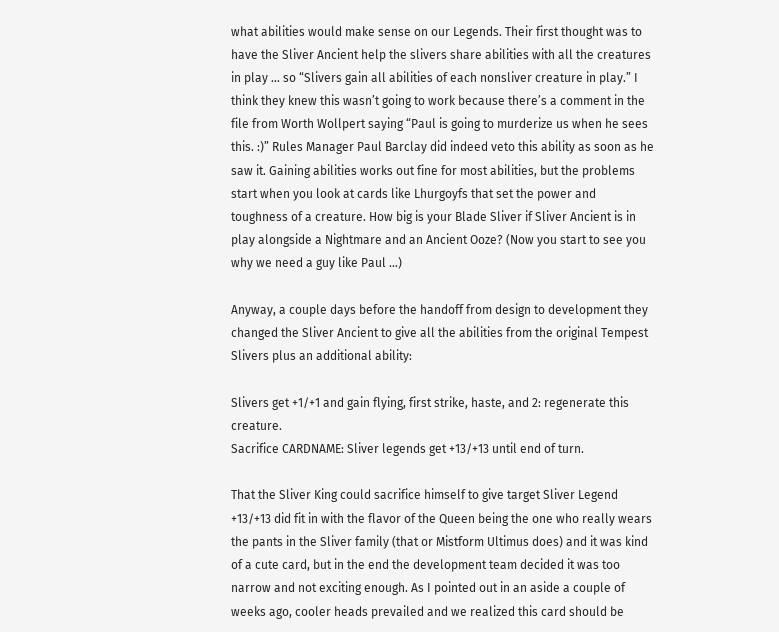what abilities would make sense on our Legends. Their first thought was to have the Sliver Ancient help the slivers share abilities with all the creatures in play … so “Slivers gain all abilities of each nonsliver creature in play.” I think they knew this wasn’t going to work because there’s a comment in the file from Worth Wollpert saying “Paul is going to murderize us when he sees this. :)” Rules Manager Paul Barclay did indeed veto this ability as soon as he saw it. Gaining abilities works out fine for most abilities, but the problems start when you look at cards like Lhurgoyfs that set the power and toughness of a creature. How big is your Blade Sliver if Sliver Ancient is in play alongside a Nightmare and an Ancient Ooze? (Now you start to see you why we need a guy like Paul …)

Anyway, a couple days before the handoff from design to development they changed the Sliver Ancient to give all the abilities from the original Tempest Slivers plus an additional ability:

Slivers get +1/+1 and gain flying, first strike, haste, and 2: regenerate this creature.
Sacrifice CARDNAME: Sliver legends get +13/+13 until end of turn.

That the Sliver King could sacrifice himself to give target Sliver Legend +13/+13 did fit in with the flavor of the Queen being the one who really wears the pants in the Sliver family (that or Mistform Ultimus does) and it was kind of a cute card, but in the end the development team decided it was too narrow and not exciting enough. As I pointed out in an aside a couple of weeks ago, cooler heads prevailed and we realized this card should be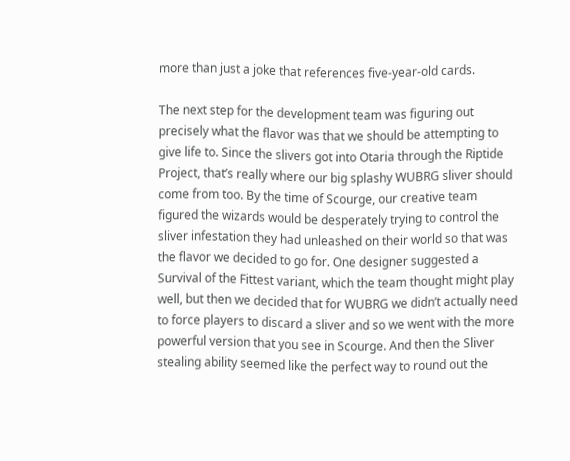more than just a joke that references five-year-old cards.

The next step for the development team was figuring out precisely what the flavor was that we should be attempting to give life to. Since the slivers got into Otaria through the Riptide Project, that’s really where our big splashy WUBRG sliver should come from too. By the time of Scourge, our creative team figured the wizards would be desperately trying to control the sliver infestation they had unleashed on their world so that was the flavor we decided to go for. One designer suggested a Survival of the Fittest variant, which the team thought might play well, but then we decided that for WUBRG we didn’t actually need to force players to discard a sliver and so we went with the more powerful version that you see in Scourge. And then the Sliver stealing ability seemed like the perfect way to round out the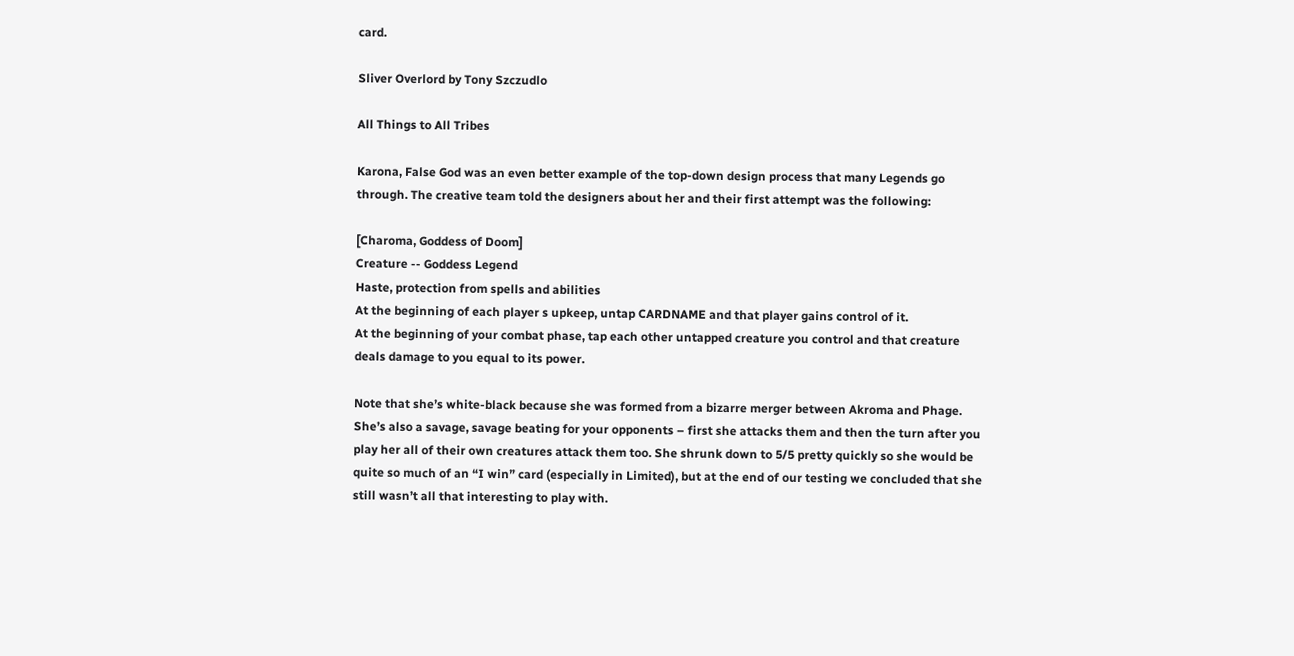card.

Sliver Overlord by Tony Szczudlo

All Things to All Tribes

Karona, False God was an even better example of the top-down design process that many Legends go through. The creative team told the designers about her and their first attempt was the following:

[Charoma, Goddess of Doom]
Creature -- Goddess Legend
Haste, protection from spells and abilities
At the beginning of each player s upkeep, untap CARDNAME and that player gains control of it.
At the beginning of your combat phase, tap each other untapped creature you control and that creature deals damage to you equal to its power.

Note that she’s white-black because she was formed from a bizarre merger between Akroma and Phage. She’s also a savage, savage beating for your opponents – first she attacks them and then the turn after you play her all of their own creatures attack them too. She shrunk down to 5/5 pretty quickly so she would be quite so much of an “I win” card (especially in Limited), but at the end of our testing we concluded that she still wasn’t all that interesting to play with.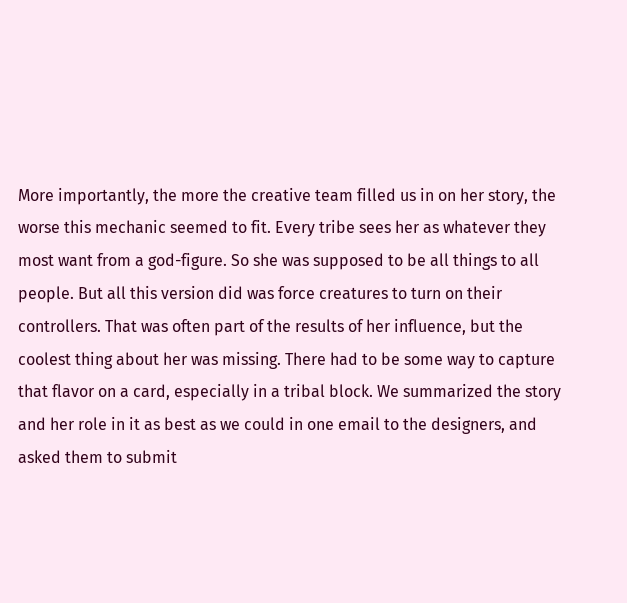More importantly, the more the creative team filled us in on her story, the worse this mechanic seemed to fit. Every tribe sees her as whatever they most want from a god-figure. So she was supposed to be all things to all people. But all this version did was force creatures to turn on their controllers. That was often part of the results of her influence, but the coolest thing about her was missing. There had to be some way to capture that flavor on a card, especially in a tribal block. We summarized the story and her role in it as best as we could in one email to the designers, and asked them to submit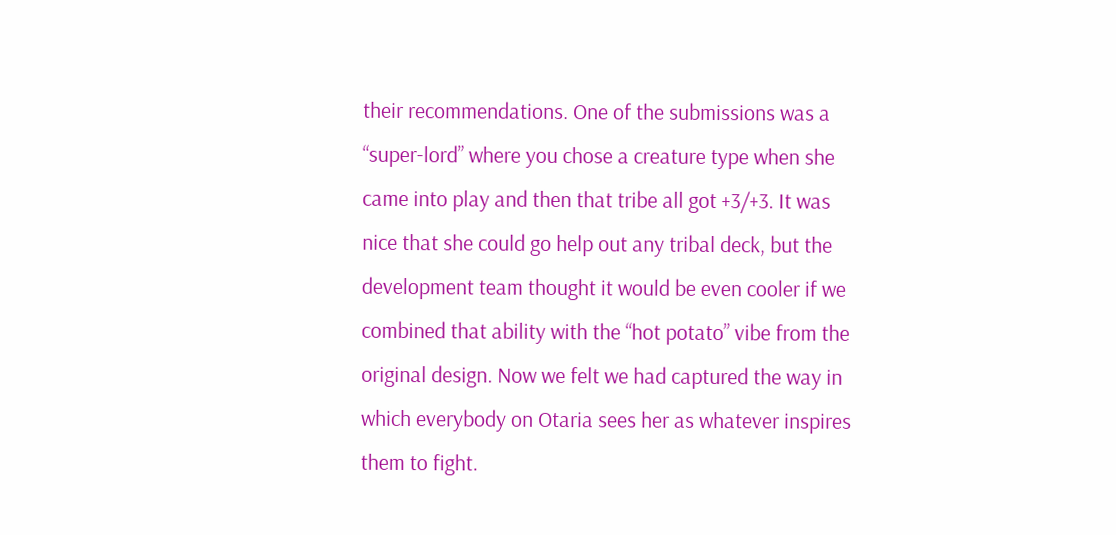their recommendations. One of the submissions was a “super-lord” where you chose a creature type when she came into play and then that tribe all got +3/+3. It was nice that she could go help out any tribal deck, but the development team thought it would be even cooler if we combined that ability with the “hot potato” vibe from the original design. Now we felt we had captured the way in which everybody on Otaria sees her as whatever inspires them to fight.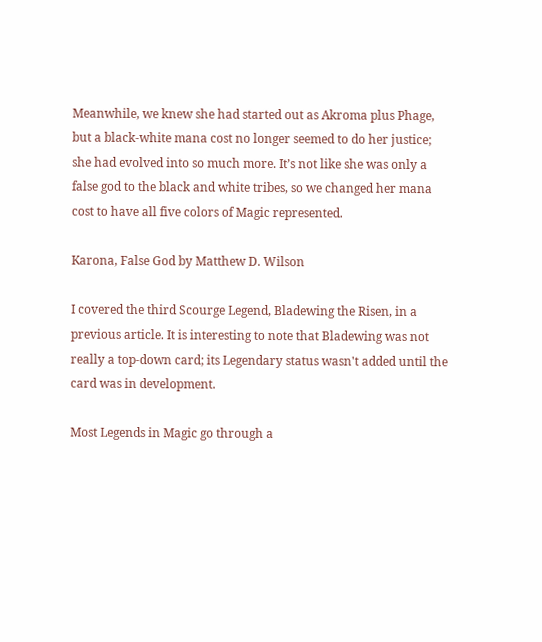Meanwhile, we knew she had started out as Akroma plus Phage, but a black-white mana cost no longer seemed to do her justice; she had evolved into so much more. It’s not like she was only a false god to the black and white tribes, so we changed her mana cost to have all five colors of Magic represented.

Karona, False God by Matthew D. Wilson

I covered the third Scourge Legend, Bladewing the Risen, in a previous article. It is interesting to note that Bladewing was not really a top-down card; its Legendary status wasn't added until the card was in development.

Most Legends in Magic go through a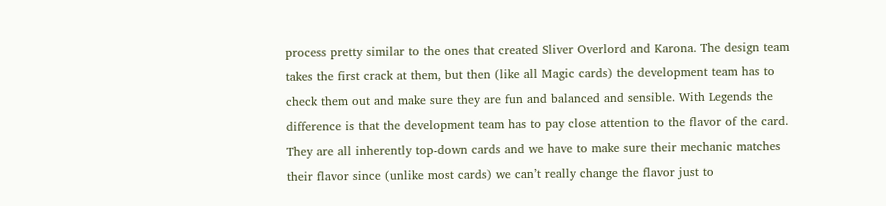process pretty similar to the ones that created Sliver Overlord and Karona. The design team takes the first crack at them, but then (like all Magic cards) the development team has to check them out and make sure they are fun and balanced and sensible. With Legends the difference is that the development team has to pay close attention to the flavor of the card. They are all inherently top-down cards and we have to make sure their mechanic matches their flavor since (unlike most cards) we can’t really change the flavor just to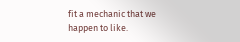fit a mechanic that we happen to like.